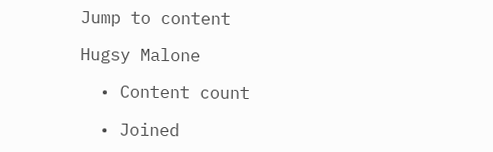Jump to content

Hugsy Malone

  • Content count

  • Joined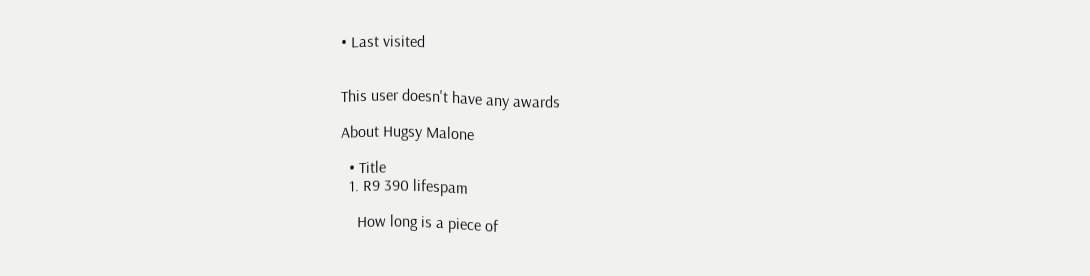• Last visited


This user doesn't have any awards

About Hugsy Malone

  • Title
  1. R9 390 lifespam

    How long is a piece of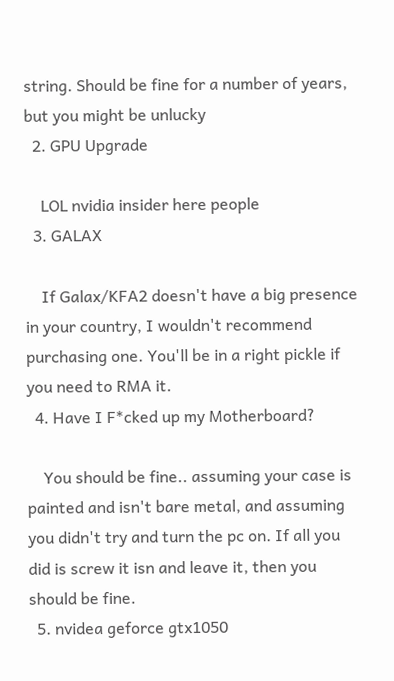string. Should be fine for a number of years, but you might be unlucky
  2. GPU Upgrade

    LOL nvidia insider here people
  3. GALAX

    If Galax/KFA2 doesn't have a big presence in your country, I wouldn't recommend purchasing one. You'll be in a right pickle if you need to RMA it.
  4. Have I F*cked up my Motherboard?

    You should be fine.. assuming your case is painted and isn't bare metal, and assuming you didn't try and turn the pc on. If all you did is screw it isn and leave it, then you should be fine.
  5. nvidea geforce gtx1050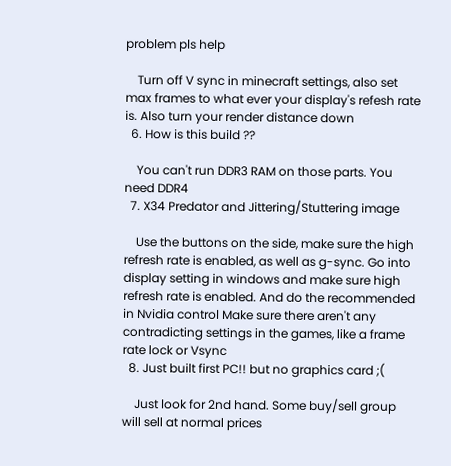problem pls help

    Turn off V sync in minecraft settings, also set max frames to what ever your display's refesh rate is. Also turn your render distance down
  6. How is this build ??

    You can't run DDR3 RAM on those parts. You need DDR4
  7. X34 Predator and Jittering/Stuttering image

    Use the buttons on the side, make sure the high refresh rate is enabled, as well as g-sync. Go into display setting in windows and make sure high refresh rate is enabled. And do the recommended in Nvidia control Make sure there aren't any contradicting settings in the games, like a frame rate lock or Vsync
  8. Just built first PC!! but no graphics card ;(

    Just look for 2nd hand. Some buy/sell group will sell at normal prices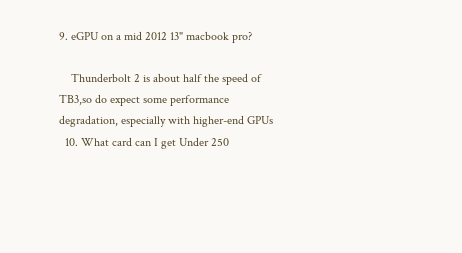9. eGPU on a mid 2012 13" macbook pro?

    Thunderbolt 2 is about half the speed of TB3,so do expect some performance degradation, especially with higher-end GPUs
  10. What card can I get Under 250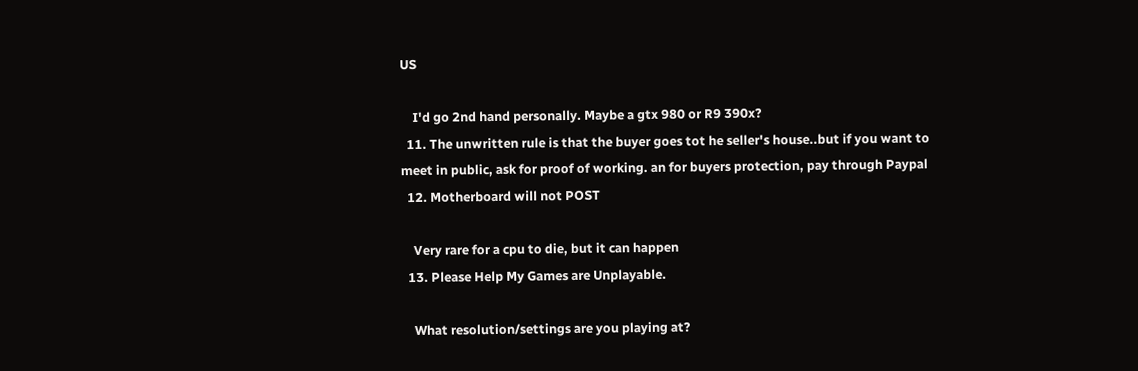US

    I'd go 2nd hand personally. Maybe a gtx 980 or R9 390x?
  11. The unwritten rule is that the buyer goes tot he seller's house..but if you want to meet in public, ask for proof of working. an for buyers protection, pay through Paypal
  12. Motherboard will not POST

    Very rare for a cpu to die, but it can happen
  13. Please Help My Games are Unplayable.

    What resolution/settings are you playing at?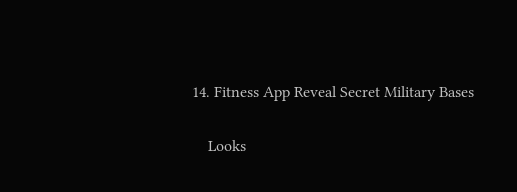14. Fitness App Reveal Secret Military Bases

    Looks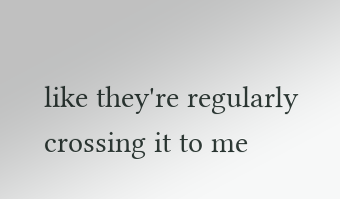like they're regularly crossing it to me